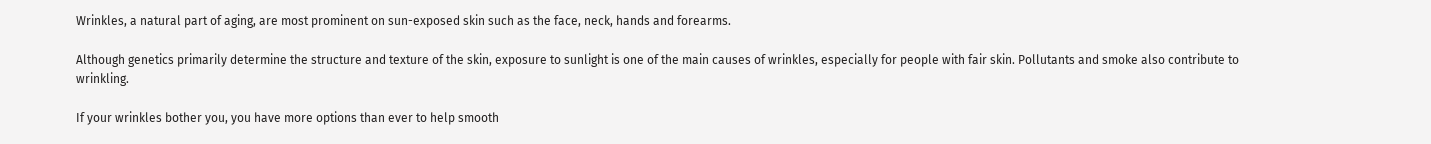Wrinkles, a natural part of aging, are most prominent on sun-exposed skin such as the face, neck, hands and forearms.

Although genetics primarily determine the structure and texture of the skin, exposure to sunlight is one of the main causes of wrinkles, especially for people with fair skin. Pollutants and smoke also contribute to wrinkling.

If your wrinkles bother you, you have more options than ever to help smooth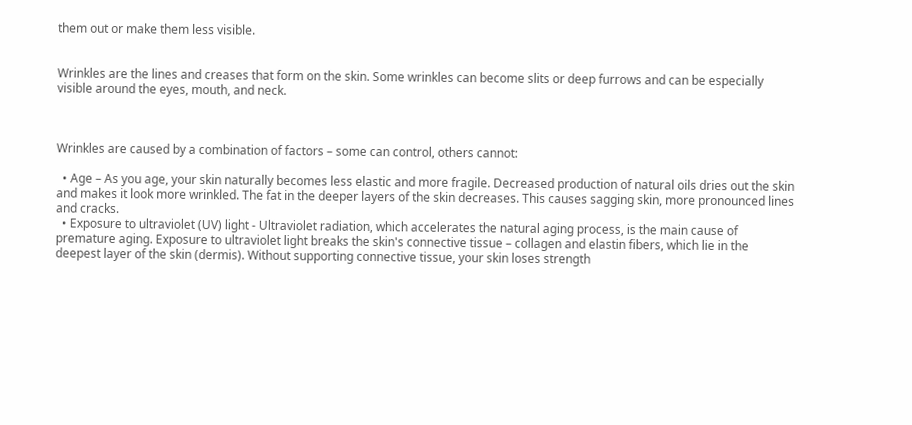them out or make them less visible.


Wrinkles are the lines and creases that form on the skin. Some wrinkles can become slits or deep furrows and can be especially visible around the eyes, mouth, and neck.



Wrinkles are caused by a combination of factors – some can control, others cannot:

  • Age – As you age, your skin naturally becomes less elastic and more fragile. Decreased production of natural oils dries out the skin and makes it look more wrinkled. The fat in the deeper layers of the skin decreases. This causes sagging skin, more pronounced lines and cracks.
  • Exposure to ultraviolet (UV) light - Ultraviolet radiation, which accelerates the natural aging process, is the main cause of premature aging. Exposure to ultraviolet light breaks the skin's connective tissue – collagen and elastin fibers, which lie in the deepest layer of the skin (dermis). Without supporting connective tissue, your skin loses strength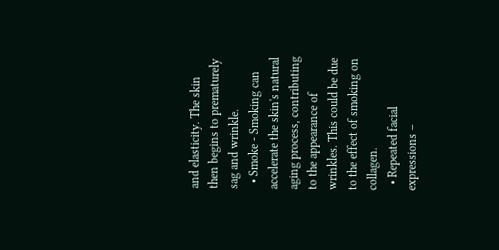and elasticity. The skin then begins to prematurely sag and wrinkle.
  • Smoke - Smoking can accelerate the skin's natural aging process, contributing to the appearance of wrinkles. This could be due to the effect of smoking on collagen.
  • Repeated facial expressions –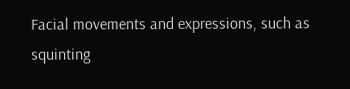Facial movements and expressions, such as squinting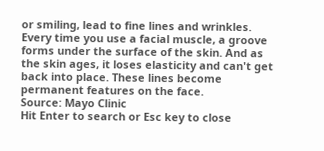or smiling, lead to fine lines and wrinkles. Every time you use a facial muscle, a groove forms under the surface of the skin. And as the skin ages, it loses elasticity and can't get back into place. These lines become permanent features on the face.
Source: Mayo Clinic
Hit Enter to search or Esc key to close